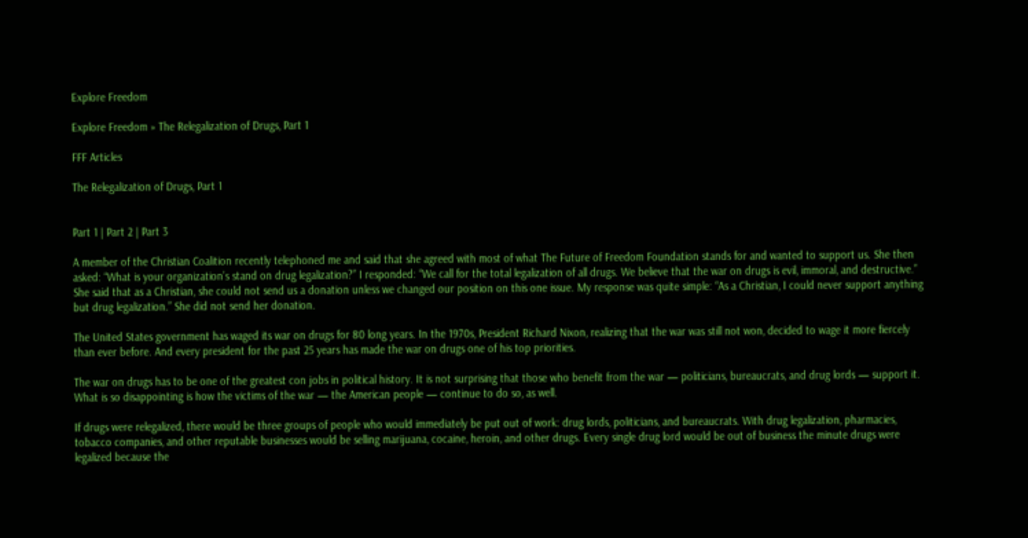Explore Freedom

Explore Freedom » The Relegalization of Drugs, Part 1

FFF Articles

The Relegalization of Drugs, Part 1


Part 1 | Part 2 | Part 3

A member of the Christian Coalition recently telephoned me and said that she agreed with most of what The Future of Freedom Foundation stands for and wanted to support us. She then asked: “What is your organization’s stand on drug legalization?” I responded: “We call for the total legalization of all drugs. We believe that the war on drugs is evil, immoral, and destructive.” She said that as a Christian, she could not send us a donation unless we changed our position on this one issue. My response was quite simple: “As a Christian, I could never support anything but drug legalization.” She did not send her donation.

The United States government has waged its war on drugs for 80 long years. In the 1970s, President Richard Nixon, realizing that the war was still not won, decided to wage it more fiercely than ever before. And every president for the past 25 years has made the war on drugs one of his top priorities.

The war on drugs has to be one of the greatest con jobs in political history. It is not surprising that those who benefit from the war — politicians, bureaucrats, and drug lords — support it. What is so disappointing is how the victims of the war — the American people — continue to do so, as well.

If drugs were relegalized, there would be three groups of people who would immediately be put out of work: drug lords, politicians, and bureaucrats. With drug legalization, pharmacies, tobacco companies, and other reputable businesses would be selling marijuana, cocaine, heroin, and other drugs. Every single drug lord would be out of business the minute drugs were legalized because the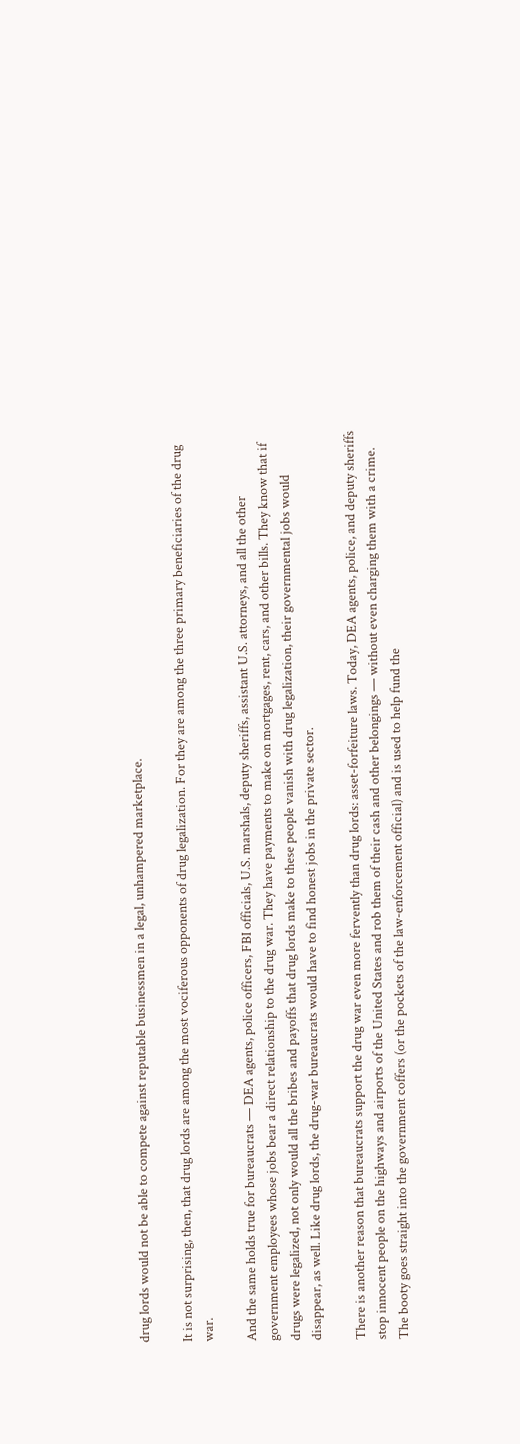drug lords would not be able to compete against reputable businessmen in a legal, unhampered marketplace.

It is not surprising, then, that drug lords are among the most vociferous opponents of drug legalization. For they are among the three primary beneficiaries of the drug war.

And the same holds true for bureaucrats — DEA agents, police officers, FBI officials, U.S. marshals, deputy sheriffs, assistant U.S. attorneys, and all the other government employees whose jobs bear a direct relationship to the drug war. They have payments to make on mortgages, rent, cars, and other bills. They know that if drugs were legalized, not only would all the bribes and payoffs that drug lords make to these people vanish with drug legalization, their governmental jobs would disappear, as well. Like drug lords, the drug-war bureaucrats would have to find honest jobs in the private sector.

There is another reason that bureaucrats support the drug war even more fervently than drug lords: asset-forfeiture laws. Today, DEA agents, police, and deputy sheriffs stop innocent people on the highways and airports of the United States and rob them of their cash and other belongings — without even charging them with a crime. The booty goes straight into the government coffers (or the pockets of the law-enforcement official) and is used to help fund the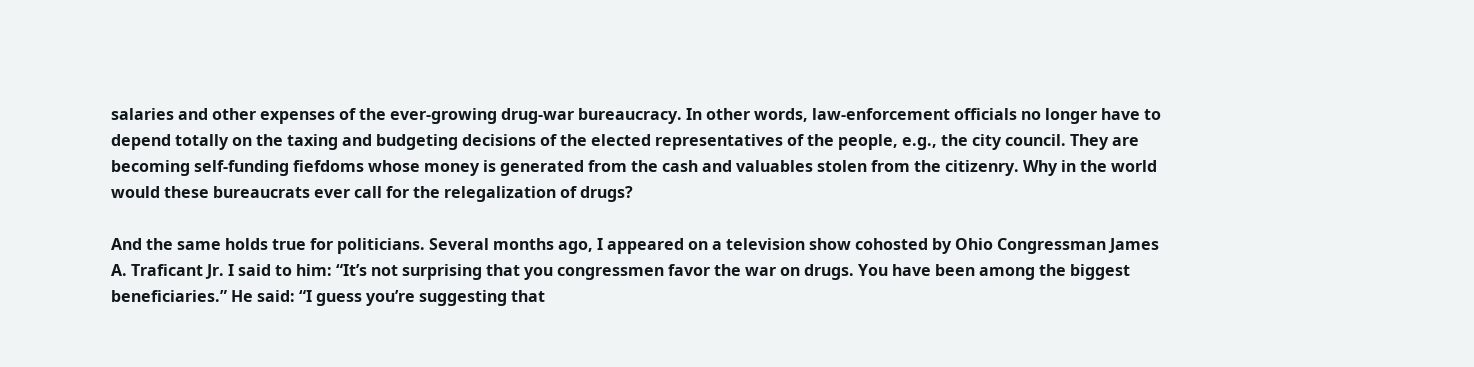salaries and other expenses of the ever-growing drug-war bureaucracy. In other words, law-enforcement officials no longer have to depend totally on the taxing and budgeting decisions of the elected representatives of the people, e.g., the city council. They are becoming self-funding fiefdoms whose money is generated from the cash and valuables stolen from the citizenry. Why in the world would these bureaucrats ever call for the relegalization of drugs?

And the same holds true for politicians. Several months ago, I appeared on a television show cohosted by Ohio Congressman James A. Traficant Jr. I said to him: “It’s not surprising that you congressmen favor the war on drugs. You have been among the biggest beneficiaries.” He said: “I guess you’re suggesting that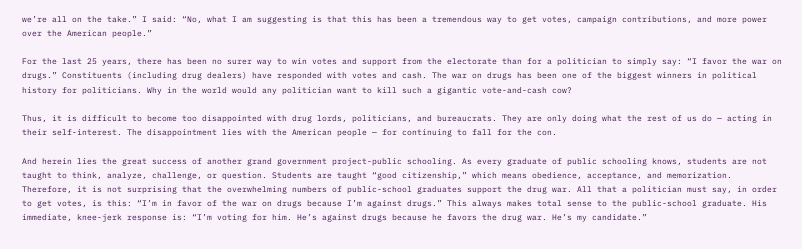we’re all on the take.” I said: “No, what I am suggesting is that this has been a tremendous way to get votes, campaign contributions, and more power over the American people.”

For the last 25 years, there has been no surer way to win votes and support from the electorate than for a politician to simply say: “I favor the war on drugs.” Constituents (including drug dealers) have responded with votes and cash. The war on drugs has been one of the biggest winners in political history for politicians. Why in the world would any politician want to kill such a gigantic vote-and-cash cow?

Thus, it is difficult to become too disappointed with drug lords, politicians, and bureaucrats. They are only doing what the rest of us do — acting in their self-interest. The disappointment lies with the American people — for continuing to fall for the con.

And herein lies the great success of another grand government project-public schooling. As every graduate of public schooling knows, students are not taught to think, analyze, challenge, or question. Students are taught “good citizenship,” which means obedience, acceptance, and memorization. Therefore, it is not surprising that the overwhelming numbers of public-school graduates support the drug war. All that a politician must say, in order to get votes, is this: “I’m in favor of the war on drugs because I’m against drugs.” This always makes total sense to the public-school graduate. His immediate, knee-jerk response is: “I’m voting for him. He’s against drugs because he favors the drug war. He’s my candidate.”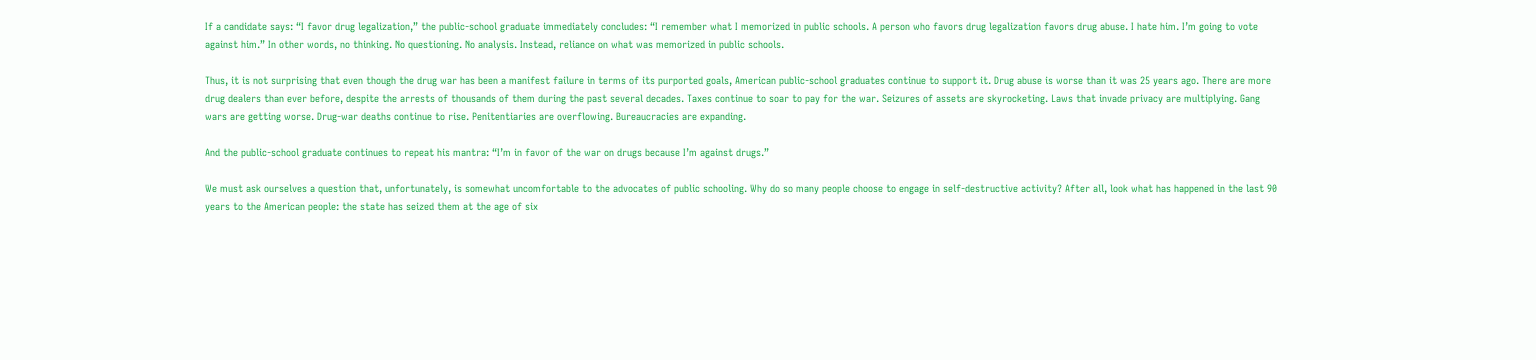If a candidate says: “I favor drug legalization,” the public-school graduate immediately concludes: “I remember what I memorized in public schools. A person who favors drug legalization favors drug abuse. I hate him. I’m going to vote against him.” In other words, no thinking. No questioning. No analysis. Instead, reliance on what was memorized in public schools.

Thus, it is not surprising that even though the drug war has been a manifest failure in terms of its purported goals, American public-school graduates continue to support it. Drug abuse is worse than it was 25 years ago. There are more drug dealers than ever before, despite the arrests of thousands of them during the past several decades. Taxes continue to soar to pay for the war. Seizures of assets are skyrocketing. Laws that invade privacy are multiplying. Gang wars are getting worse. Drug-war deaths continue to rise. Penitentiaries are overflowing. Bureaucracies are expanding.

And the public-school graduate continues to repeat his mantra: “I’m in favor of the war on drugs because I’m against drugs.”

We must ask ourselves a question that, unfortunately, is somewhat uncomfortable to the advocates of public schooling. Why do so many people choose to engage in self-destructive activity? After all, look what has happened in the last 90 years to the American people: the state has seized them at the age of six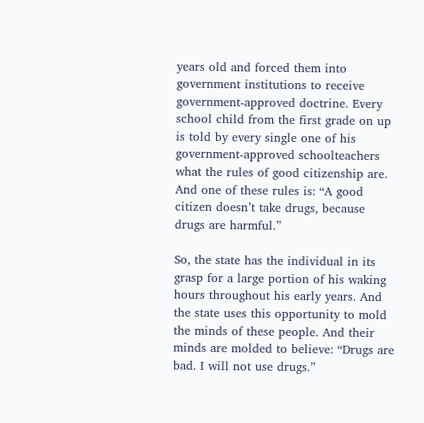years old and forced them into government institutions to receive government-approved doctrine. Every school child from the first grade on up is told by every single one of his government-approved schoolteachers what the rules of good citizenship are. And one of these rules is: “A good citizen doesn’t take drugs, because drugs are harmful.”

So, the state has the individual in its grasp for a large portion of his waking hours throughout his early years. And the state uses this opportunity to mold the minds of these people. And their minds are molded to believe: “Drugs are bad. I will not use drugs.”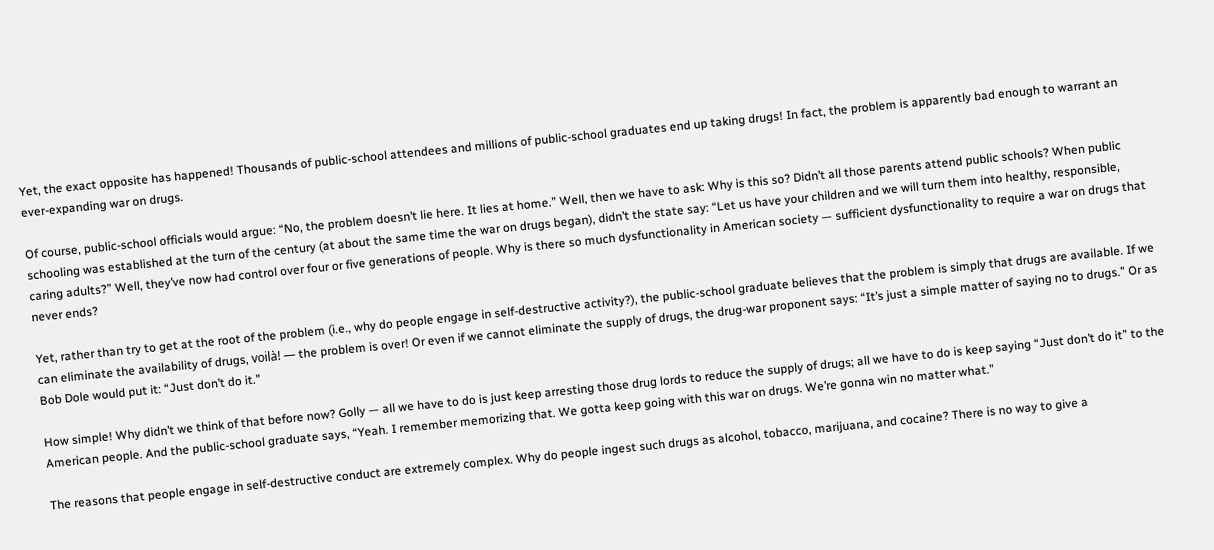Yet, the exact opposite has happened! Thousands of public-school attendees and millions of public-school graduates end up taking drugs! In fact, the problem is apparently bad enough to warrant an ever-expanding war on drugs.

Of course, public-school officials would argue: “No, the problem doesn’t lie here. It lies at home.” Well, then we have to ask: Why is this so? Didn’t all those parents attend public schools? When public schooling was established at the turn of the century (at about the same time the war on drugs began), didn’t the state say: “Let us have your children and we will turn them into healthy, responsible, caring adults?” Well, they’ve now had control over four or five generations of people. Why is there so much dysfunctionality in American society — sufficient dysfunctionality to require a war on drugs that never ends?

Yet, rather than try to get at the root of the problem (i.e., why do people engage in self-destructive activity?), the public-school graduate believes that the problem is simply that drugs are available. If we can eliminate the availability of drugs, voilà! — the problem is over! Or even if we cannot eliminate the supply of drugs, the drug-war proponent says: “It’s just a simple matter of saying no to drugs.” Or as Bob Dole would put it: “Just don’t do it.”

How simple! Why didn’t we think of that before now? Golly — all we have to do is just keep arresting those drug lords to reduce the supply of drugs; all we have to do is keep saying “Just don’t do it” to the American people. And the public-school graduate says, “Yeah. I remember memorizing that. We gotta keep going with this war on drugs. We’re gonna win no matter what.”

The reasons that people engage in self-destructive conduct are extremely complex. Why do people ingest such drugs as alcohol, tobacco, marijuana, and cocaine? There is no way to give a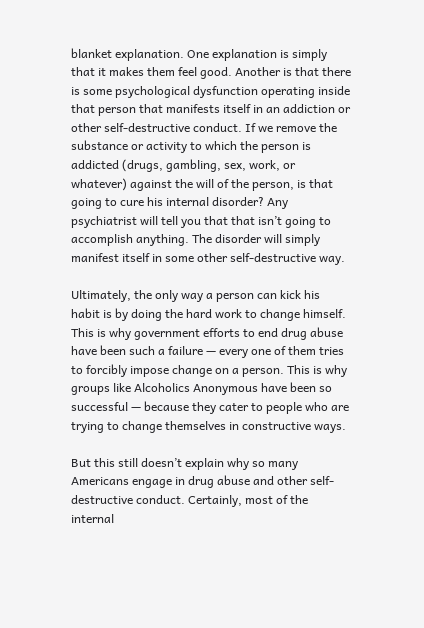blanket explanation. One explanation is simply that it makes them feel good. Another is that there is some psychological dysfunction operating inside that person that manifests itself in an addiction or other self-destructive conduct. If we remove the substance or activity to which the person is addicted (drugs, gambling, sex, work, or whatever) against the will of the person, is that going to cure his internal disorder? Any psychiatrist will tell you that that isn’t going to accomplish anything. The disorder will simply manifest itself in some other self-destructive way.

Ultimately, the only way a person can kick his habit is by doing the hard work to change himself. This is why government efforts to end drug abuse have been such a failure — every one of them tries to forcibly impose change on a person. This is why groups like Alcoholics Anonymous have been so successful — because they cater to people who are trying to change themselves in constructive ways.

But this still doesn’t explain why so many Americans engage in drug abuse and other self-destructive conduct. Certainly, most of the internal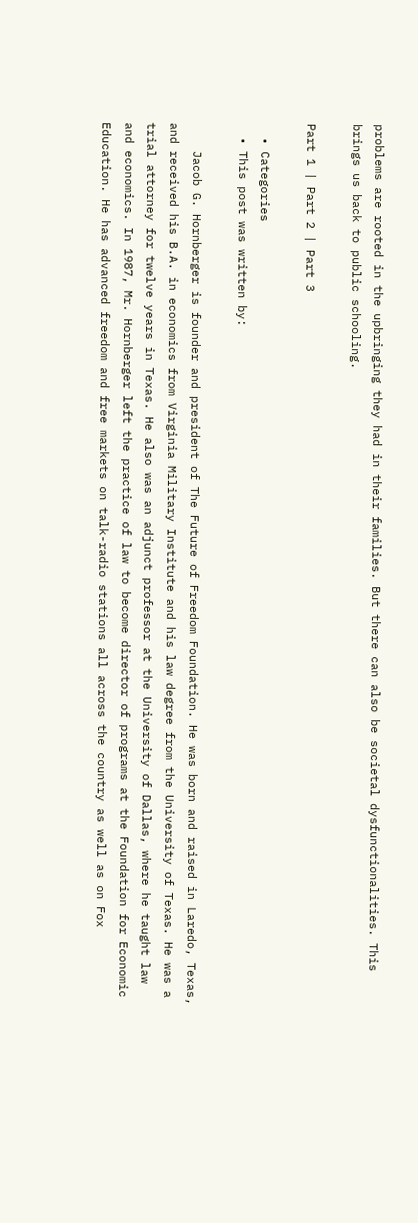problems are rooted in the upbringing they had in their families. But there can also be societal dysfunctionalities. This brings us back to public schooling.

Part 1 | Part 2 | Part 3

  • Categories
  • This post was written by:

    Jacob G. Hornberger is founder and president of The Future of Freedom Foundation. He was born and raised in Laredo, Texas, and received his B.A. in economics from Virginia Military Institute and his law degree from the University of Texas. He was a trial attorney for twelve years in Texas. He also was an adjunct professor at the University of Dallas, where he taught law and economics. In 1987, Mr. Hornberger left the practice of law to become director of programs at the Foundation for Economic Education. He has advanced freedom and free markets on talk-radio stations all across the country as well as on Fox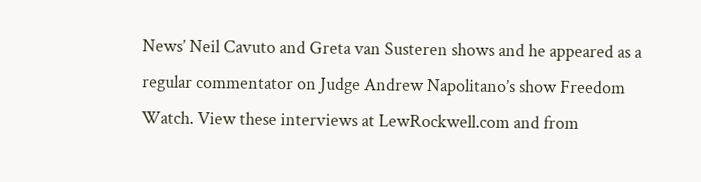News’ Neil Cavuto and Greta van Susteren shows and he appeared as a regular commentator on Judge Andrew Napolitano’s show Freedom Watch. View these interviews at LewRockwell.com and from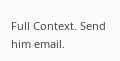Full Context. Send him email.